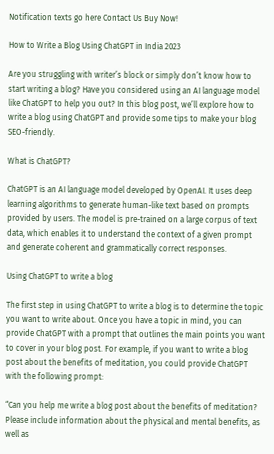Notification texts go here Contact Us Buy Now!

How to Write a Blog Using ChatGPT in India 2023

Are you struggling with writer’s block or simply don’t know how to start writing a blog? Have you considered using an AI language model like ChatGPT to help you out? In this blog post, we’ll explore how to write a blog using ChatGPT and provide some tips to make your blog SEO-friendly.

What is ChatGPT?

ChatGPT is an AI language model developed by OpenAI. It uses deep learning algorithms to generate human-like text based on prompts provided by users. The model is pre-trained on a large corpus of text data, which enables it to understand the context of a given prompt and generate coherent and grammatically correct responses.

Using ChatGPT to write a blog

The first step in using ChatGPT to write a blog is to determine the topic you want to write about. Once you have a topic in mind, you can provide ChatGPT with a prompt that outlines the main points you want to cover in your blog post. For example, if you want to write a blog post about the benefits of meditation, you could provide ChatGPT with the following prompt:

“Can you help me write a blog post about the benefits of meditation? Please include information about the physical and mental benefits, as well as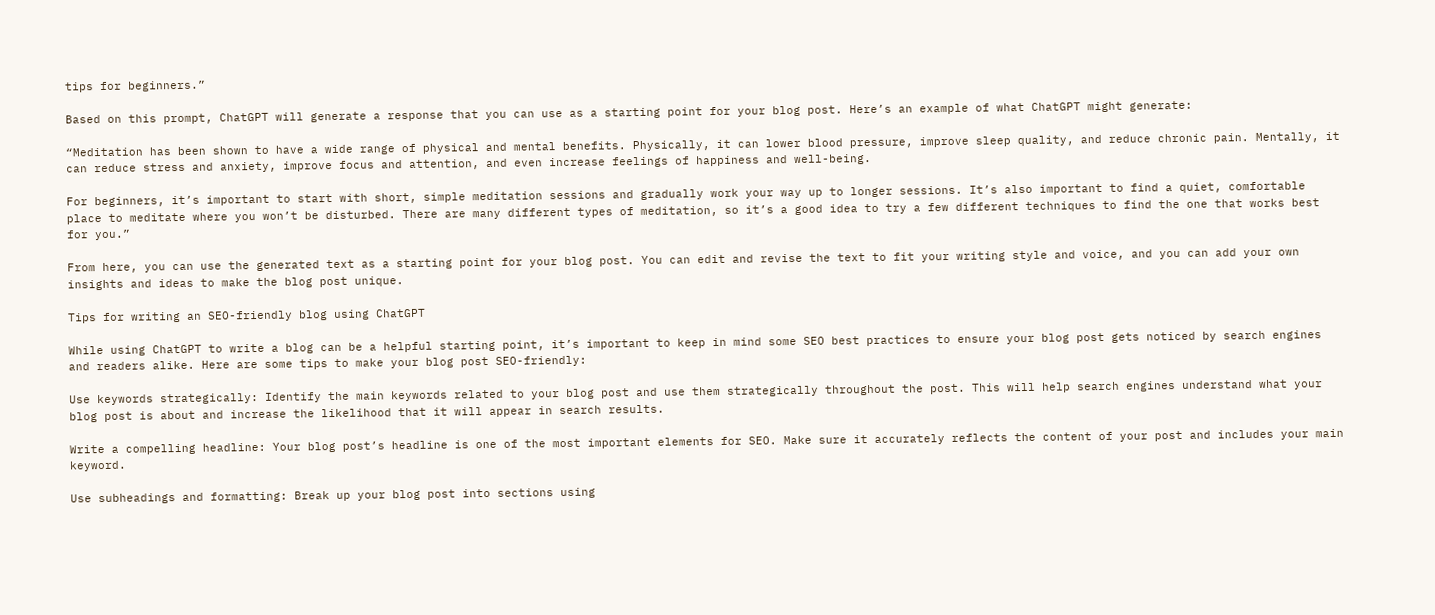tips for beginners.”

Based on this prompt, ChatGPT will generate a response that you can use as a starting point for your blog post. Here’s an example of what ChatGPT might generate:

“Meditation has been shown to have a wide range of physical and mental benefits. Physically, it can lower blood pressure, improve sleep quality, and reduce chronic pain. Mentally, it can reduce stress and anxiety, improve focus and attention, and even increase feelings of happiness and well-being.

For beginners, it’s important to start with short, simple meditation sessions and gradually work your way up to longer sessions. It’s also important to find a quiet, comfortable place to meditate where you won’t be disturbed. There are many different types of meditation, so it’s a good idea to try a few different techniques to find the one that works best for you.”

From here, you can use the generated text as a starting point for your blog post. You can edit and revise the text to fit your writing style and voice, and you can add your own insights and ideas to make the blog post unique.

Tips for writing an SEO-friendly blog using ChatGPT

While using ChatGPT to write a blog can be a helpful starting point, it’s important to keep in mind some SEO best practices to ensure your blog post gets noticed by search engines and readers alike. Here are some tips to make your blog post SEO-friendly:

Use keywords strategically: Identify the main keywords related to your blog post and use them strategically throughout the post. This will help search engines understand what your blog post is about and increase the likelihood that it will appear in search results.

Write a compelling headline: Your blog post’s headline is one of the most important elements for SEO. Make sure it accurately reflects the content of your post and includes your main keyword.

Use subheadings and formatting: Break up your blog post into sections using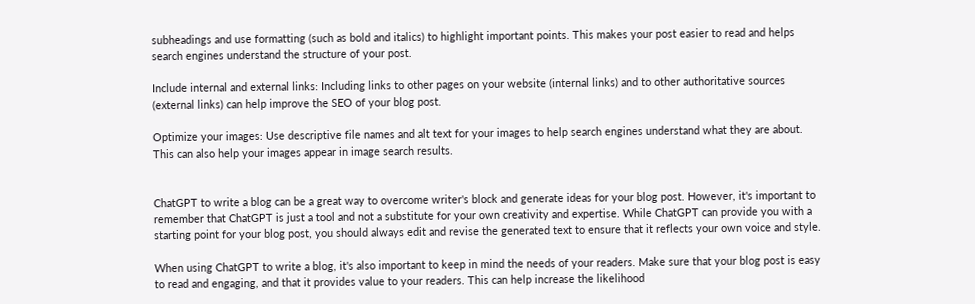subheadings and use formatting (such as bold and italics) to highlight important points. This makes your post easier to read and helps search engines understand the structure of your post.

Include internal and external links: Including links to other pages on your website (internal links) and to other authoritative sources (external links) can help improve the SEO of your blog post.

Optimize your images: Use descriptive file names and alt text for your images to help search engines understand what they are about. This can also help your images appear in image search results.


ChatGPT to write a blog can be a great way to overcome writer's block and generate ideas for your blog post. However, it's important to remember that ChatGPT is just a tool and not a substitute for your own creativity and expertise. While ChatGPT can provide you with a starting point for your blog post, you should always edit and revise the generated text to ensure that it reflects your own voice and style.

When using ChatGPT to write a blog, it's also important to keep in mind the needs of your readers. Make sure that your blog post is easy to read and engaging, and that it provides value to your readers. This can help increase the likelihood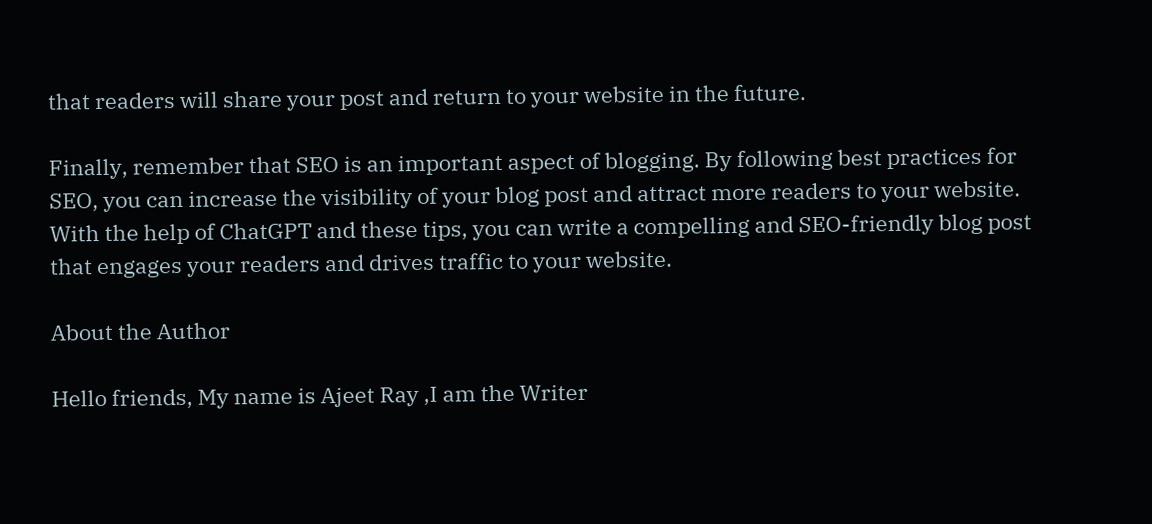that readers will share your post and return to your website in the future.

Finally, remember that SEO is an important aspect of blogging. By following best practices for SEO, you can increase the visibility of your blog post and attract more readers to your website. With the help of ChatGPT and these tips, you can write a compelling and SEO-friendly blog post that engages your readers and drives traffic to your website.

About the Author

Hello friends, My name is Ajeet Ray ,I am the Writer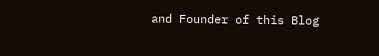and Founder of this Blog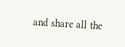and share all the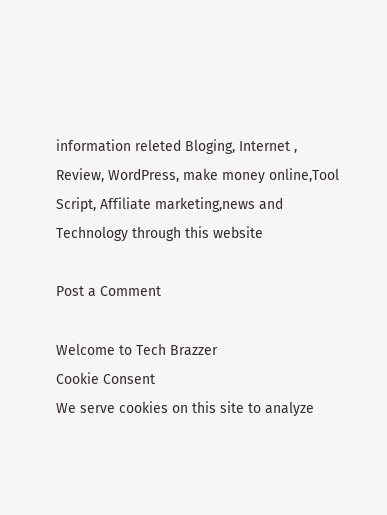information releted Bloging, Internet , Review, WordPress, make money online,Tool Script, Affiliate marketing,news and Technology through this website

Post a Comment

Welcome to Tech Brazzer
Cookie Consent
We serve cookies on this site to analyze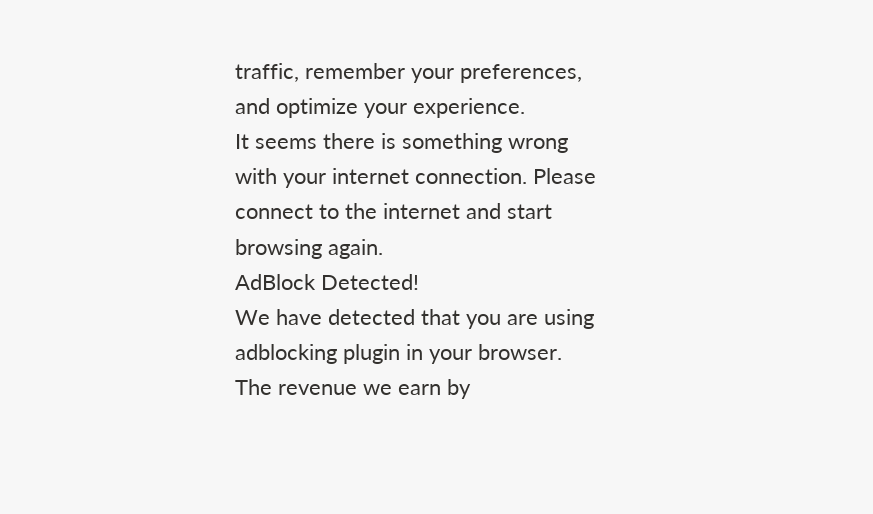traffic, remember your preferences, and optimize your experience.
It seems there is something wrong with your internet connection. Please connect to the internet and start browsing again.
AdBlock Detected!
We have detected that you are using adblocking plugin in your browser.
The revenue we earn by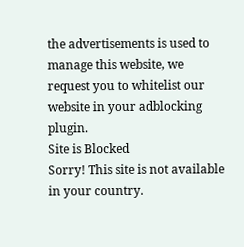the advertisements is used to manage this website, we request you to whitelist our website in your adblocking plugin.
Site is Blocked
Sorry! This site is not available in your country.